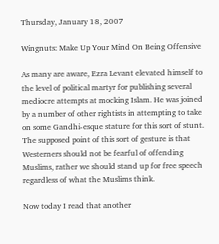Thursday, January 18, 2007

Wingnuts: Make Up Your Mind On Being Offensive

As many are aware, Ezra Levant elevated himself to the level of political martyr for publishing several mediocre attempts at mocking Islam. He was joined by a number of other rightists in attempting to take on some Gandhi-esque stature for this sort of stunt. The supposed point of this sort of gesture is that Westerners should not be fearful of offending Muslims, rather we should stand up for free speech regardless of what the Muslims think.

Now today I read that another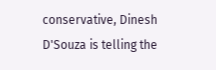conservative, Dinesh D'Souza is telling the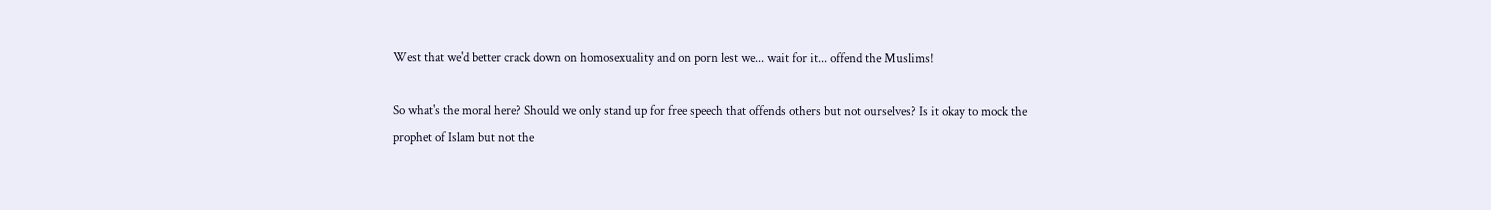West that we'd better crack down on homosexuality and on porn lest we... wait for it... offend the Muslims!

So what's the moral here? Should we only stand up for free speech that offends others but not ourselves? Is it okay to mock the prophet of Islam but not the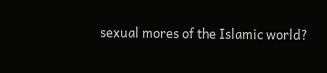sexual mores of the Islamic world?